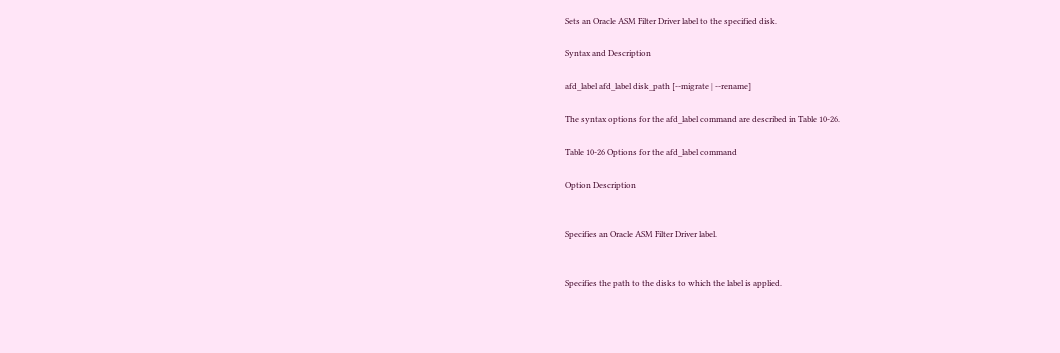Sets an Oracle ASM Filter Driver label to the specified disk.

Syntax and Description

afd_label afd_label disk_path [--migrate | --rename]

The syntax options for the afd_label command are described in Table 10-26.

Table 10-26 Options for the afd_label command

Option Description


Specifies an Oracle ASM Filter Driver label.


Specifies the path to the disks to which the label is applied.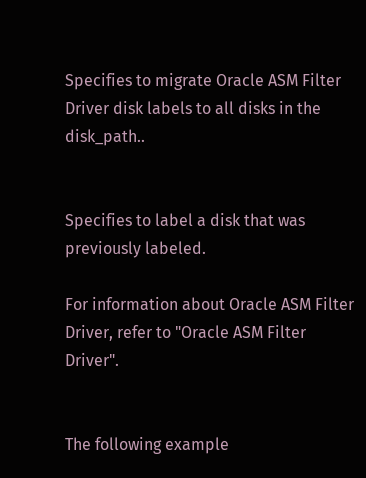Specifies to migrate Oracle ASM Filter Driver disk labels to all disks in the disk_path..


Specifies to label a disk that was previously labeled.

For information about Oracle ASM Filter Driver, refer to "Oracle ASM Filter Driver".


The following example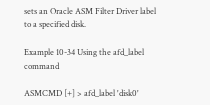sets an Oracle ASM Filter Driver label to a specified disk.

Example 10-34 Using the afd_label command

ASMCMD [+] > afd_label 'disk0'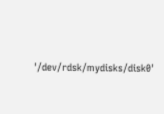'/dev/rdsk/mydisks/disk0'